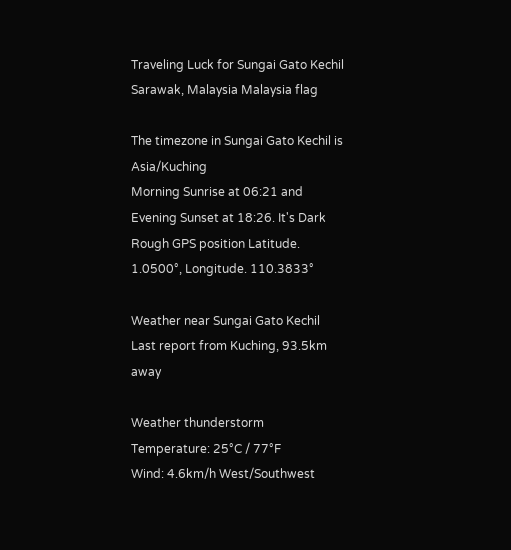Traveling Luck for Sungai Gato Kechil Sarawak, Malaysia Malaysia flag

The timezone in Sungai Gato Kechil is Asia/Kuching
Morning Sunrise at 06:21 and Evening Sunset at 18:26. It's Dark
Rough GPS position Latitude. 1.0500°, Longitude. 110.3833°

Weather near Sungai Gato Kechil Last report from Kuching, 93.5km away

Weather thunderstorm Temperature: 25°C / 77°F
Wind: 4.6km/h West/Southwest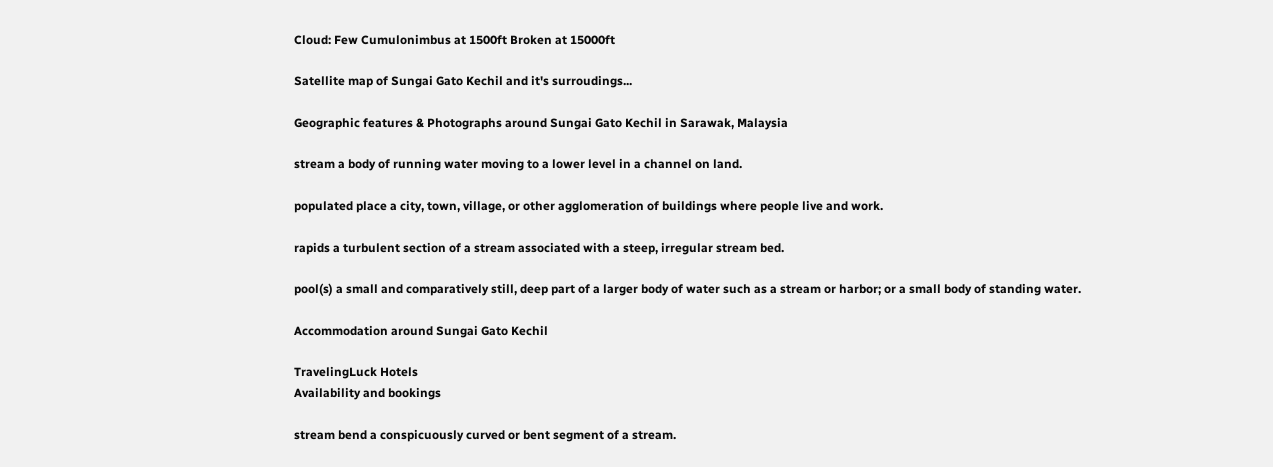Cloud: Few Cumulonimbus at 1500ft Broken at 15000ft

Satellite map of Sungai Gato Kechil and it's surroudings...

Geographic features & Photographs around Sungai Gato Kechil in Sarawak, Malaysia

stream a body of running water moving to a lower level in a channel on land.

populated place a city, town, village, or other agglomeration of buildings where people live and work.

rapids a turbulent section of a stream associated with a steep, irregular stream bed.

pool(s) a small and comparatively still, deep part of a larger body of water such as a stream or harbor; or a small body of standing water.

Accommodation around Sungai Gato Kechil

TravelingLuck Hotels
Availability and bookings

stream bend a conspicuously curved or bent segment of a stream.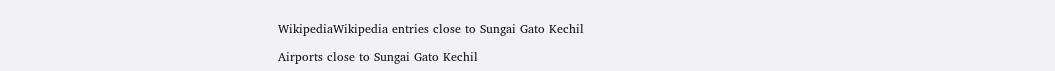WikipediaWikipedia entries close to Sungai Gato Kechil

Airports close to Sungai Gato Kechil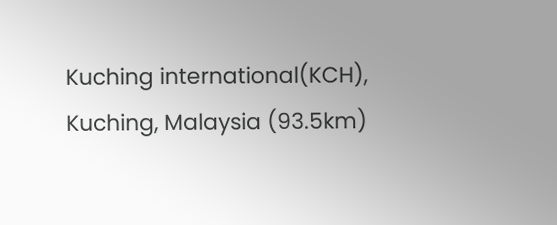Kuching international(KCH), Kuching, Malaysia (93.5km)